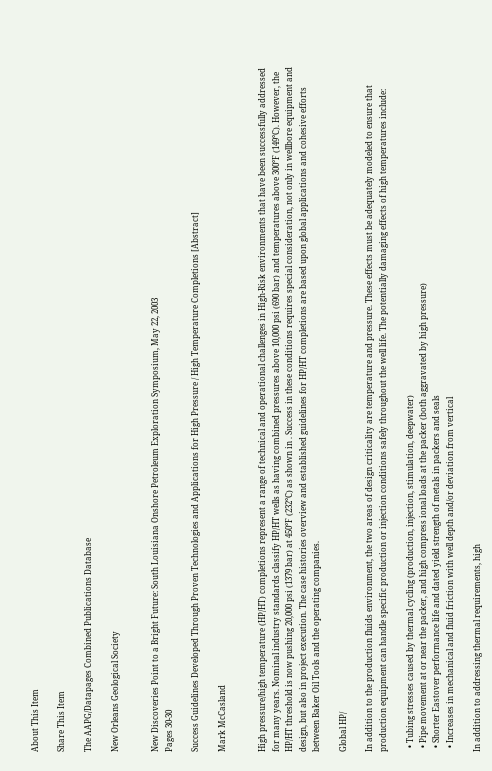About This Item

Share This Item

The AAPG/Datapages Combined Publications Database

New Orleans Geological Society


New Discoveries Point to a Bright Future: South Louisiana Onshore Petroleum Exploration Symposium, May 22, 2003
Pages 30-30

Success Guidelines Developed Through Proven Technologies and Applications for High Pressure / High Temperature Completions [Abstract]

Mark McCasland


High pressure/high temperature (HP/HT) completions represent a range of technical and operational challenges in High-Risk environments that have been successfully addressed for many years. Nominal industry standards classify HP/HT wells as having combined pressures above 10,000 psi (690 bar) and temperatures above 300°F (149°C). However, the HP/HT threshold is now pushing 20,000 psi (1379 bar) at 450°F (232°C) as shown in . Success in these conditions requires special consideration, not only in wellbore equipment and design, but also in project execution. The case histories overview and established guidelines for HP/HT completions are based upon global applications and cohesive efforts between Baker Oil Tools and the operating companies.

Global HP/

In addition to the production fluids environment, the two areas of design criticality are temperature and pressure. These effects must be adequately modeled to ensure that production equipment can handle specific production or injection conditions safely throughout the well life. The potentially damaging effects of high temperatures include:

  • Tubing stresses caused by thermal cycling (production, injection, stimulation, deepwater)
  • Pipe movement at or near the packer, and high compress ional loads at the packer (both aggravated by high pressure)
  • Shorter Eastover performance life and dated yield strength of metals in packers and seals
  • Increases in mechanical and fluid friction with well depth and/or deviation from vertical

In addition to addressing thermal requirements, high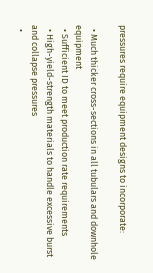pressures require equipment designs to incorporate:

  • Much thicker cross-sections in all tubulars and downhole equipment
  • Sufficient ID to meet production rate requirements
  • High-yield-strength materials to handle excessive burst and collapse pressures
  •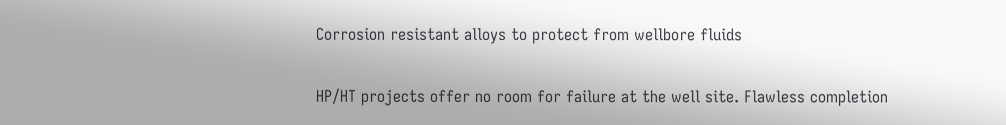Corrosion resistant alloys to protect from wellbore fluids

HP/HT projects offer no room for failure at the well site. Flawless completion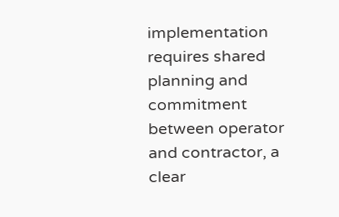implementation requires shared planning and commitment between operator and contractor, a clear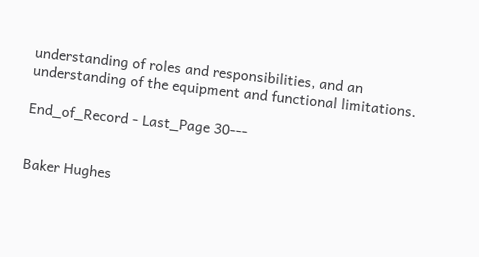understanding of roles and responsibilities, and an understanding of the equipment and functional limitations.

End_of_Record - Last_Page 30---


Baker Hughes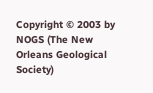Copyright © 2003 by NOGS (The New Orleans Geological Society)